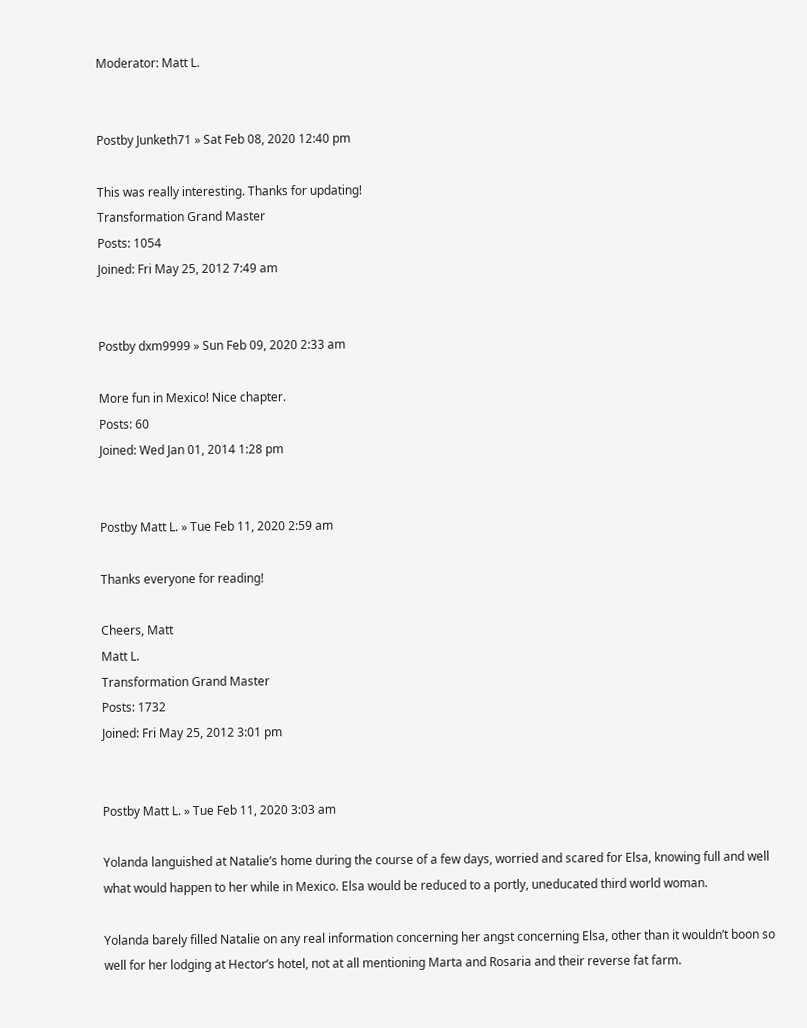Moderator: Matt L.


Postby Junketh71 » Sat Feb 08, 2020 12:40 pm

This was really interesting. Thanks for updating!
Transformation Grand Master
Posts: 1054
Joined: Fri May 25, 2012 7:49 am


Postby dxm9999 » Sun Feb 09, 2020 2:33 am

More fun in Mexico! Nice chapter.
Posts: 60
Joined: Wed Jan 01, 2014 1:28 pm


Postby Matt L. » Tue Feb 11, 2020 2:59 am

Thanks everyone for reading!

Cheers, Matt
Matt L.
Transformation Grand Master
Posts: 1732
Joined: Fri May 25, 2012 3:01 pm


Postby Matt L. » Tue Feb 11, 2020 3:03 am

Yolanda languished at Natalie’s home during the course of a few days, worried and scared for Elsa, knowing full and well what would happen to her while in Mexico. Elsa would be reduced to a portly, uneducated third world woman.

Yolanda barely filled Natalie on any real information concerning her angst concerning Elsa, other than it wouldn’t boon so well for her lodging at Hector’s hotel, not at all mentioning Marta and Rosaria and their reverse fat farm.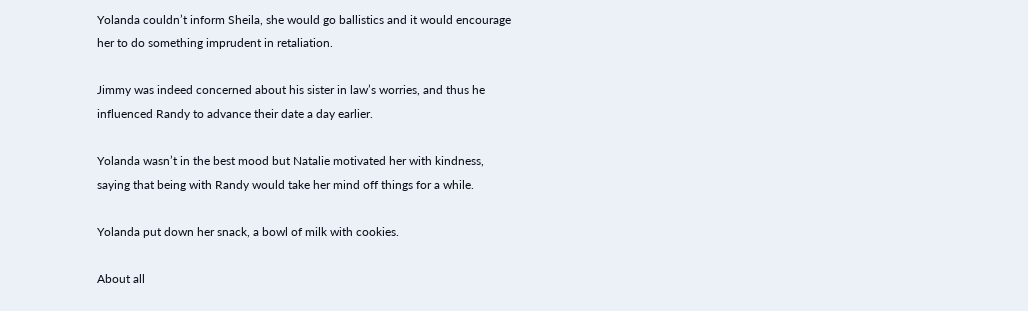Yolanda couldn’t inform Sheila, she would go ballistics and it would encourage her to do something imprudent in retaliation.

Jimmy was indeed concerned about his sister in law’s worries, and thus he influenced Randy to advance their date a day earlier.

Yolanda wasn’t in the best mood but Natalie motivated her with kindness, saying that being with Randy would take her mind off things for a while.

Yolanda put down her snack, a bowl of milk with cookies.

About all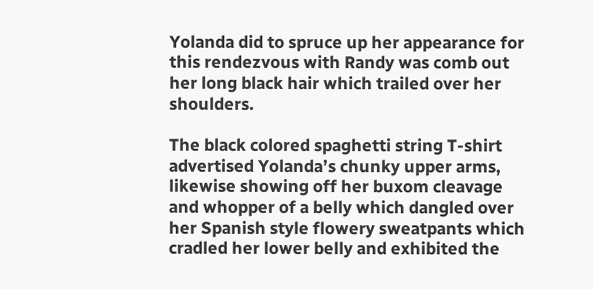Yolanda did to spruce up her appearance for this rendezvous with Randy was comb out her long black hair which trailed over her shoulders.

The black colored spaghetti string T-shirt advertised Yolanda’s chunky upper arms, likewise showing off her buxom cleavage and whopper of a belly which dangled over her Spanish style flowery sweatpants which cradled her lower belly and exhibited the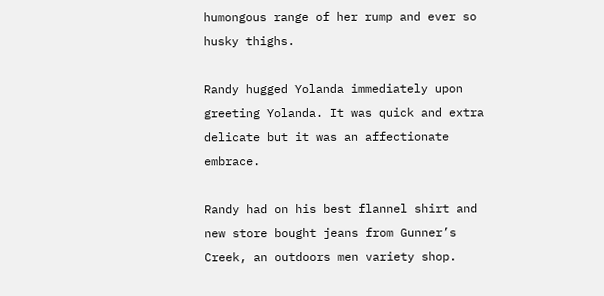humongous range of her rump and ever so husky thighs.

Randy hugged Yolanda immediately upon greeting Yolanda. It was quick and extra delicate but it was an affectionate embrace.

Randy had on his best flannel shirt and new store bought jeans from Gunner’s Creek, an outdoors men variety shop.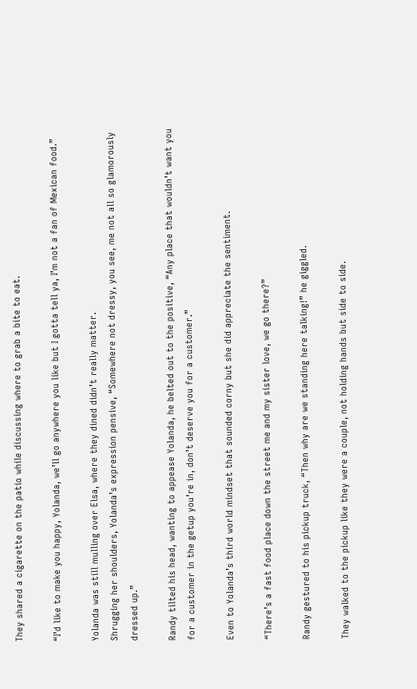They shared a cigarette on the patio while discussing where to grab a bite to eat.

“I’d like to make you happy, Yolanda, we’ll go anywhere you like but I gotta tell ya, I’m not a fan of Mexican food.”

Yolanda was still mulling over Elsa, where they dined didn’t really matter.
Shrugging her shoulders, Yolanda’s expression pensive, “Somewhere not dressy, you see, me not all so glamorously dressed up.”

Randy tilted his head, wanting to appease Yolanda, he belted out to the positive, “Any place that wouldn’t want you for a customer in the getup you’re in, don’t deserve you for a customer.”

Even to Yolanda’s third world mindset that sounded corny but she did appreciate the sentiment.

“There’s a fast food place down the street me and my sister love, we go there?”

Randy gestured to his pickup truck, “Then why are we standing here talking!” he giggled.

They walked to the pickup like they were a couple, not holding hands but side to side.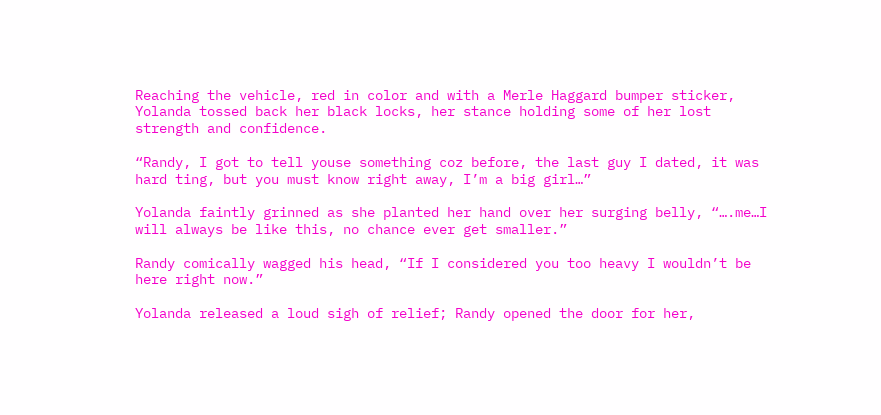Reaching the vehicle, red in color and with a Merle Haggard bumper sticker, Yolanda tossed back her black locks, her stance holding some of her lost strength and confidence.

“Randy, I got to tell youse something coz before, the last guy I dated, it was hard ting, but you must know right away, I’m a big girl…”

Yolanda faintly grinned as she planted her hand over her surging belly, “….me…I will always be like this, no chance ever get smaller.”

Randy comically wagged his head, “If I considered you too heavy I wouldn’t be here right now.”

Yolanda released a loud sigh of relief; Randy opened the door for her,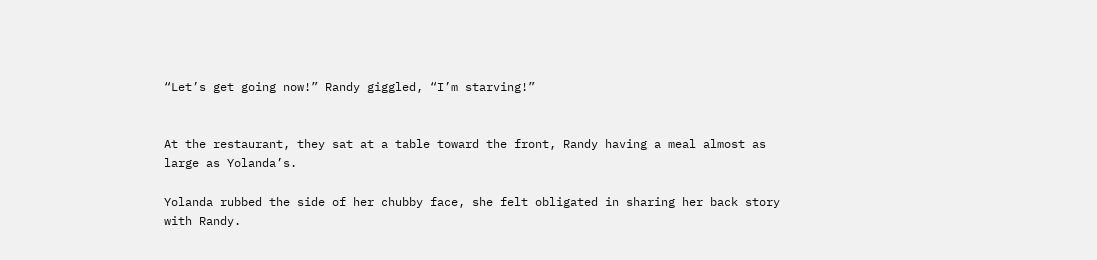“Let’s get going now!” Randy giggled, “I’m starving!”


At the restaurant, they sat at a table toward the front, Randy having a meal almost as large as Yolanda’s.

Yolanda rubbed the side of her chubby face, she felt obligated in sharing her back story with Randy.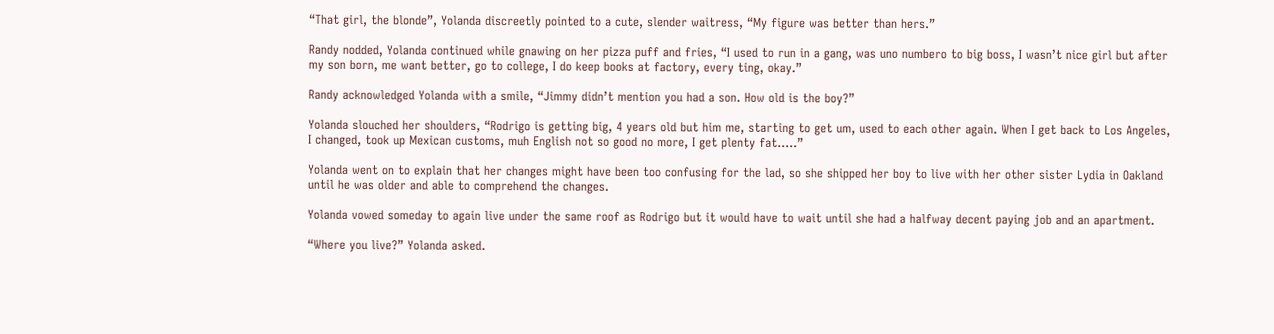“That girl, the blonde”, Yolanda discreetly pointed to a cute, slender waitress, “My figure was better than hers.”

Randy nodded, Yolanda continued while gnawing on her pizza puff and fries, “I used to run in a gang, was uno numbero to big boss, I wasn’t nice girl but after my son born, me want better, go to college, I do keep books at factory, every ting, okay.”

Randy acknowledged Yolanda with a smile, “Jimmy didn’t mention you had a son. How old is the boy?”

Yolanda slouched her shoulders, “Rodrigo is getting big, 4 years old but him me, starting to get um, used to each other again. When I get back to Los Angeles, I changed, took up Mexican customs, muh English not so good no more, I get plenty fat…..”

Yolanda went on to explain that her changes might have been too confusing for the lad, so she shipped her boy to live with her other sister Lydia in Oakland until he was older and able to comprehend the changes.

Yolanda vowed someday to again live under the same roof as Rodrigo but it would have to wait until she had a halfway decent paying job and an apartment.

“Where you live?” Yolanda asked.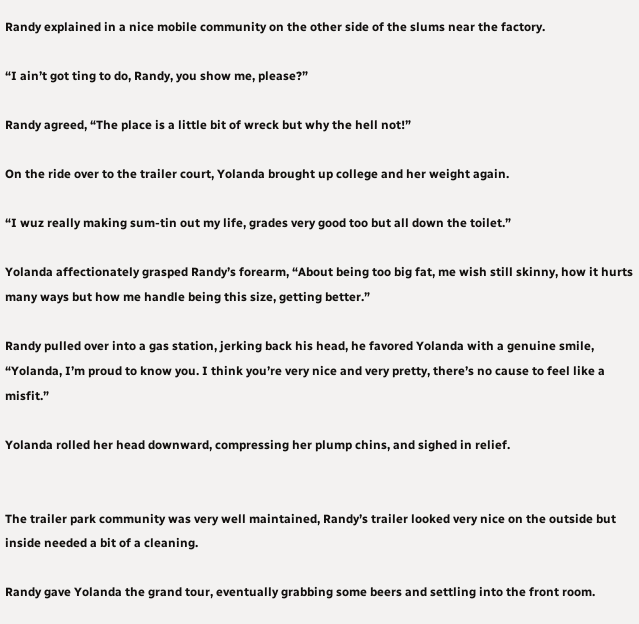Randy explained in a nice mobile community on the other side of the slums near the factory.

“I ain’t got ting to do, Randy, you show me, please?”

Randy agreed, “The place is a little bit of wreck but why the hell not!”

On the ride over to the trailer court, Yolanda brought up college and her weight again.

“I wuz really making sum-tin out my life, grades very good too but all down the toilet.”

Yolanda affectionately grasped Randy’s forearm, “About being too big fat, me wish still skinny, how it hurts many ways but how me handle being this size, getting better.”

Randy pulled over into a gas station, jerking back his head, he favored Yolanda with a genuine smile, “Yolanda, I’m proud to know you. I think you’re very nice and very pretty, there’s no cause to feel like a misfit.”

Yolanda rolled her head downward, compressing her plump chins, and sighed in relief.


The trailer park community was very well maintained, Randy’s trailer looked very nice on the outside but inside needed a bit of a cleaning.

Randy gave Yolanda the grand tour, eventually grabbing some beers and settling into the front room.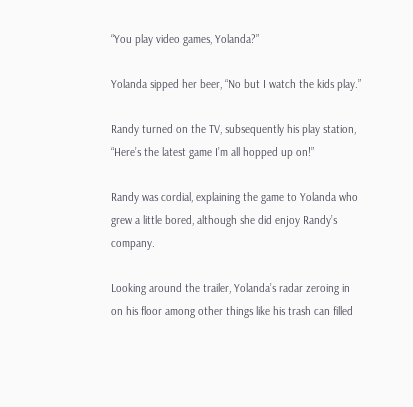“You play video games, Yolanda?”

Yolanda sipped her beer, “No but I watch the kids play.”

Randy turned on the TV, subsequently his play station, “Here’s the latest game I’m all hopped up on!”

Randy was cordial, explaining the game to Yolanda who grew a little bored, although she did enjoy Randy’s company.

Looking around the trailer, Yolanda’s radar zeroing in on his floor among other things like his trash can filled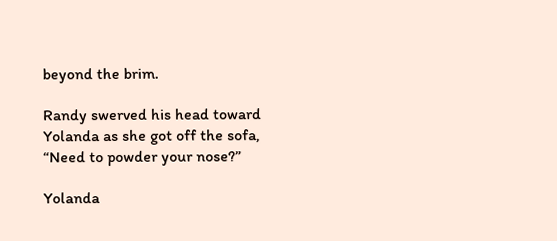beyond the brim.

Randy swerved his head toward Yolanda as she got off the sofa, “Need to powder your nose?”

Yolanda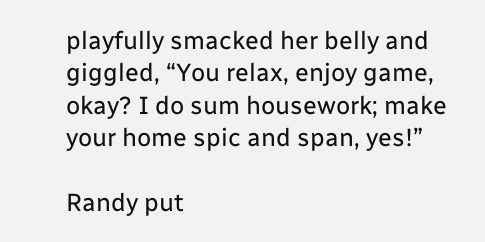playfully smacked her belly and giggled, “You relax, enjoy game, okay? I do sum housework; make your home spic and span, yes!”

Randy put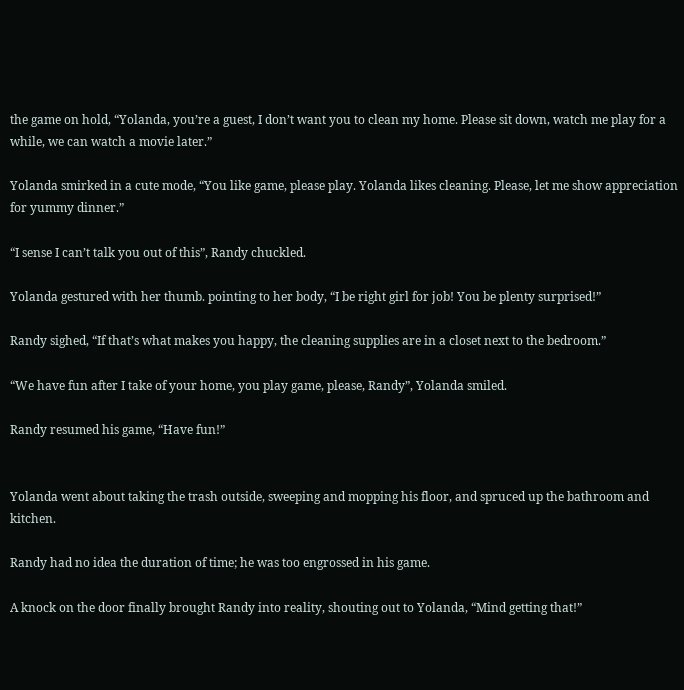the game on hold, “Yolanda, you’re a guest, I don’t want you to clean my home. Please sit down, watch me play for a while, we can watch a movie later.”

Yolanda smirked in a cute mode, “You like game, please play. Yolanda likes cleaning. Please, let me show appreciation for yummy dinner.”

“I sense I can’t talk you out of this”, Randy chuckled.

Yolanda gestured with her thumb. pointing to her body, “I be right girl for job! You be plenty surprised!”

Randy sighed, “If that’s what makes you happy, the cleaning supplies are in a closet next to the bedroom.”

“We have fun after I take of your home, you play game, please, Randy”, Yolanda smiled.

Randy resumed his game, “Have fun!”


Yolanda went about taking the trash outside, sweeping and mopping his floor, and spruced up the bathroom and kitchen.

Randy had no idea the duration of time; he was too engrossed in his game.

A knock on the door finally brought Randy into reality, shouting out to Yolanda, “Mind getting that!”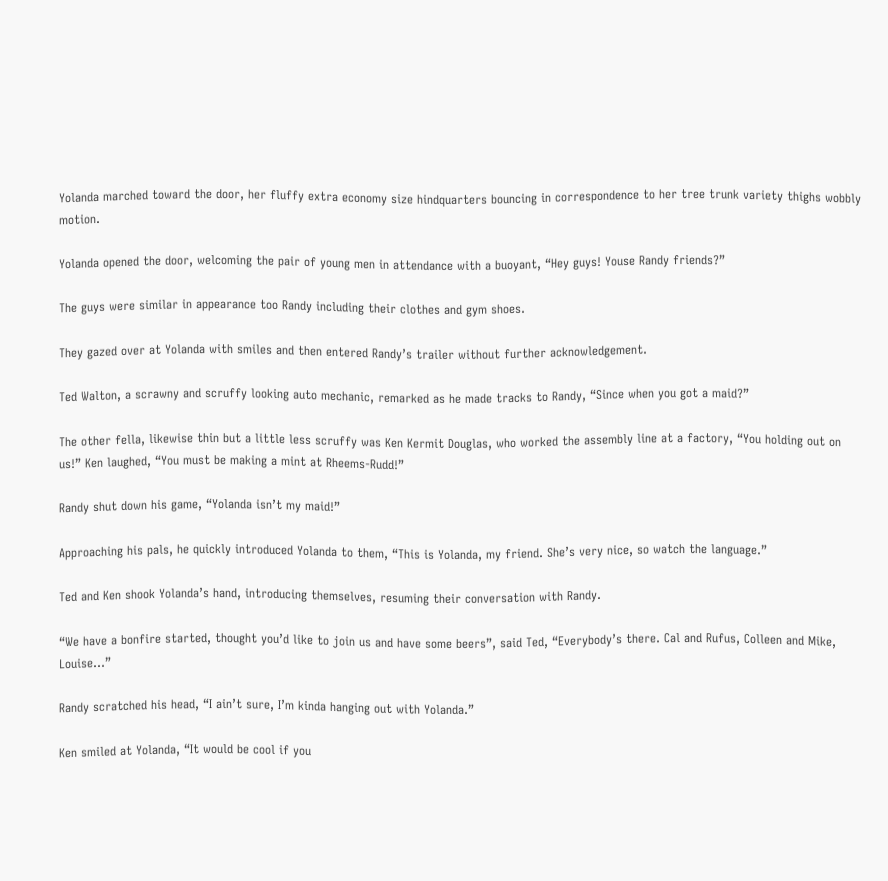Yolanda marched toward the door, her fluffy extra economy size hindquarters bouncing in correspondence to her tree trunk variety thighs wobbly motion.

Yolanda opened the door, welcoming the pair of young men in attendance with a buoyant, “Hey guys! Youse Randy friends?”

The guys were similar in appearance too Randy including their clothes and gym shoes.

They gazed over at Yolanda with smiles and then entered Randy’s trailer without further acknowledgement.

Ted Walton, a scrawny and scruffy looking auto mechanic, remarked as he made tracks to Randy, “Since when you got a maid?”

The other fella, likewise thin but a little less scruffy was Ken Kermit Douglas, who worked the assembly line at a factory, “You holding out on us!” Ken laughed, “You must be making a mint at Rheems-Rudd!”

Randy shut down his game, “Yolanda isn’t my maid!”

Approaching his pals, he quickly introduced Yolanda to them, “This is Yolanda, my friend. She’s very nice, so watch the language.”

Ted and Ken shook Yolanda’s hand, introducing themselves, resuming their conversation with Randy.

“We have a bonfire started, thought you’d like to join us and have some beers”, said Ted, “Everybody’s there. Cal and Rufus, Colleen and Mike, Louise…”

Randy scratched his head, “I ain’t sure, I’m kinda hanging out with Yolanda.”

Ken smiled at Yolanda, “It would be cool if you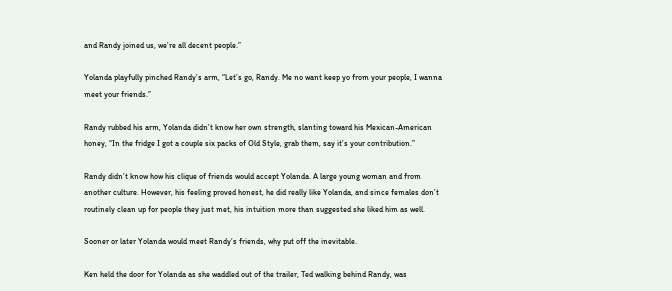and Randy joined us, we’re all decent people.”

Yolanda playfully pinched Randy’s arm, “Let’s go, Randy. Me no want keep yo from your people, I wanna meet your friends.”

Randy rubbed his arm, Yolanda didn’t know her own strength, slanting toward his Mexican-American honey, “In the fridge I got a couple six packs of Old Style, grab them, say it’s your contribution.”

Randy didn’t know how his clique of friends would accept Yolanda. A large young woman and from another culture. However, his feeling proved honest, he did really like Yolanda, and since females don’t routinely clean up for people they just met, his intuition more than suggested she liked him as well.

Sooner or later Yolanda would meet Randy’s friends, why put off the inevitable.

Ken held the door for Yolanda as she waddled out of the trailer, Ted walking behind Randy, was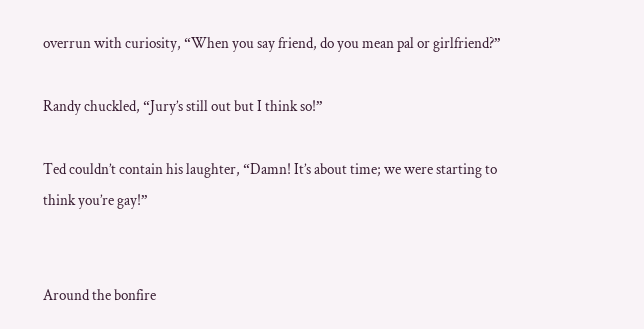overrun with curiosity, “When you say friend, do you mean pal or girlfriend?”

Randy chuckled, “Jury’s still out but I think so!”

Ted couldn’t contain his laughter, “Damn! It’s about time; we were starting to think you’re gay!”


Around the bonfire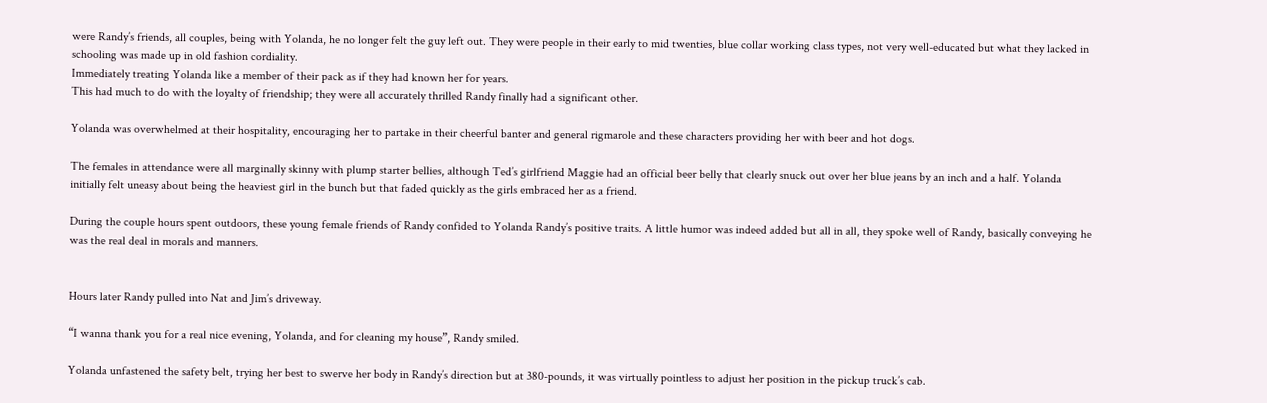were Randy’s friends, all couples, being with Yolanda, he no longer felt the guy left out. They were people in their early to mid twenties, blue collar working class types, not very well-educated but what they lacked in schooling was made up in old fashion cordiality.
Immediately treating Yolanda like a member of their pack as if they had known her for years.
This had much to do with the loyalty of friendship; they were all accurately thrilled Randy finally had a significant other.

Yolanda was overwhelmed at their hospitality, encouraging her to partake in their cheerful banter and general rigmarole and these characters providing her with beer and hot dogs.

The females in attendance were all marginally skinny with plump starter bellies, although Ted’s girlfriend Maggie had an official beer belly that clearly snuck out over her blue jeans by an inch and a half. Yolanda initially felt uneasy about being the heaviest girl in the bunch but that faded quickly as the girls embraced her as a friend.

During the couple hours spent outdoors, these young female friends of Randy confided to Yolanda Randy’s positive traits. A little humor was indeed added but all in all, they spoke well of Randy, basically conveying he was the real deal in morals and manners.


Hours later Randy pulled into Nat and Jim’s driveway.

“I wanna thank you for a real nice evening, Yolanda, and for cleaning my house”, Randy smiled.

Yolanda unfastened the safety belt, trying her best to swerve her body in Randy’s direction but at 380-pounds, it was virtually pointless to adjust her position in the pickup truck’s cab.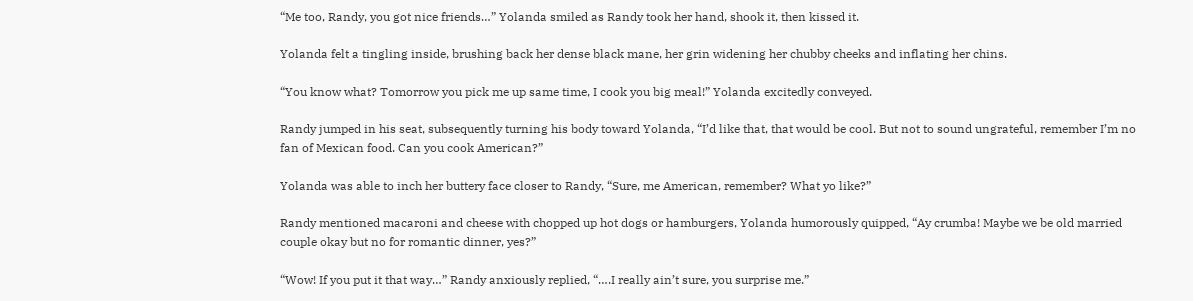“Me too, Randy, you got nice friends…” Yolanda smiled as Randy took her hand, shook it, then kissed it.

Yolanda felt a tingling inside, brushing back her dense black mane, her grin widening her chubby cheeks and inflating her chins.

“You know what? Tomorrow you pick me up same time, I cook you big meal!” Yolanda excitedly conveyed.

Randy jumped in his seat, subsequently turning his body toward Yolanda, “I’d like that, that would be cool. But not to sound ungrateful, remember I’m no fan of Mexican food. Can you cook American?”

Yolanda was able to inch her buttery face closer to Randy, “Sure, me American, remember? What yo like?”

Randy mentioned macaroni and cheese with chopped up hot dogs or hamburgers, Yolanda humorously quipped, “Ay crumba! Maybe we be old married couple okay but no for romantic dinner, yes?”

“Wow! If you put it that way…” Randy anxiously replied, “….I really ain’t sure, you surprise me.”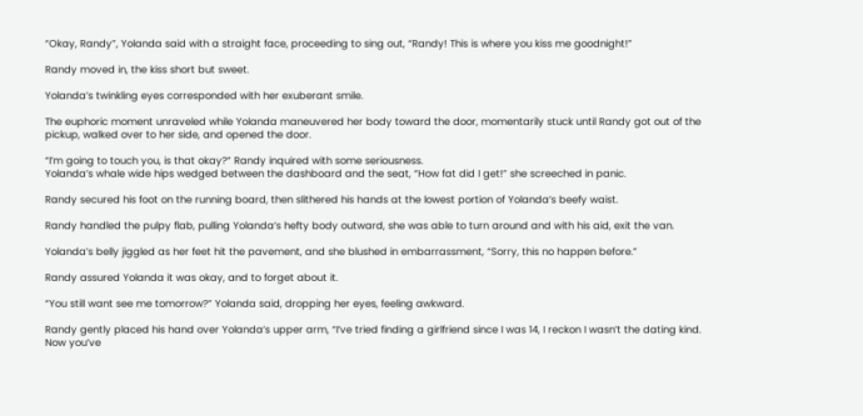“Okay, Randy”, Yolanda said with a straight face, proceeding to sing out, “Randy! This is where you kiss me goodnight!”

Randy moved in, the kiss short but sweet.

Yolanda’s twinkling eyes corresponded with her exuberant smile.

The euphoric moment unraveled while Yolanda maneuvered her body toward the door, momentarily stuck until Randy got out of the pickup, walked over to her side, and opened the door.

“I’m going to touch you, is that okay?” Randy inquired with some seriousness.
Yolanda’s whale wide hips wedged between the dashboard and the seat, “How fat did I get!” she screeched in panic.

Randy secured his foot on the running board, then slithered his hands at the lowest portion of Yolanda’s beefy waist.

Randy handled the pulpy flab, pulling Yolanda’s hefty body outward, she was able to turn around and with his aid, exit the van.

Yolanda’s belly jiggled as her feet hit the pavement, and she blushed in embarrassment, “Sorry, this no happen before.”

Randy assured Yolanda it was okay, and to forget about it.

“You still want see me tomorrow?” Yolanda said, dropping her eyes, feeling awkward.

Randy gently placed his hand over Yolanda’s upper arm, “I’ve tried finding a girlfriend since I was 14, I reckon I wasn’t the dating kind. Now you’ve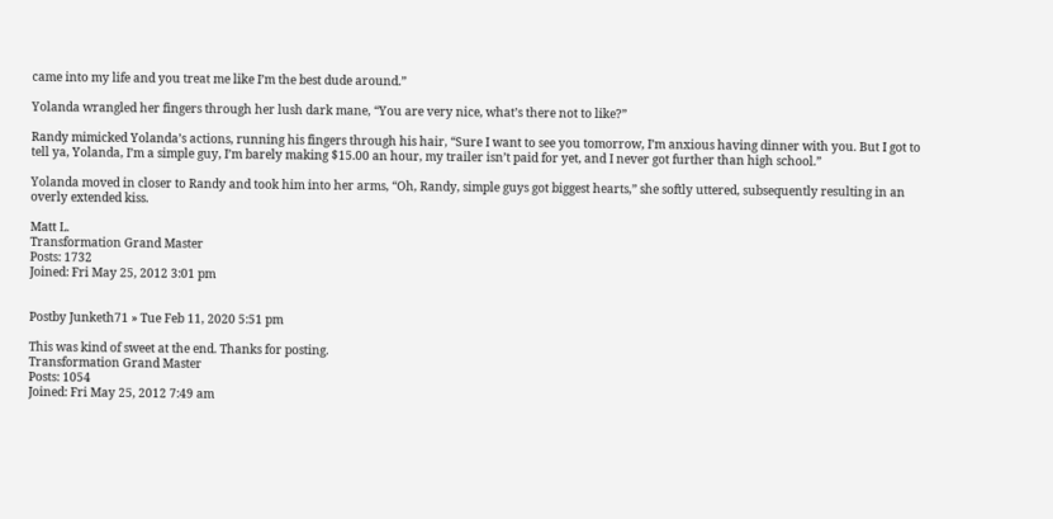came into my life and you treat me like I’m the best dude around.”

Yolanda wrangled her fingers through her lush dark mane, “You are very nice, what’s there not to like?”

Randy mimicked Yolanda’s actions, running his fingers through his hair, “Sure I want to see you tomorrow, I’m anxious having dinner with you. But I got to tell ya, Yolanda, I’m a simple guy, I’m barely making $15.00 an hour, my trailer isn’t paid for yet, and I never got further than high school.”

Yolanda moved in closer to Randy and took him into her arms, “Oh, Randy, simple guys got biggest hearts,” she softly uttered, subsequently resulting in an overly extended kiss.

Matt L.
Transformation Grand Master
Posts: 1732
Joined: Fri May 25, 2012 3:01 pm


Postby Junketh71 » Tue Feb 11, 2020 5:51 pm

This was kind of sweet at the end. Thanks for posting.
Transformation Grand Master
Posts: 1054
Joined: Fri May 25, 2012 7:49 am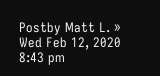Postby Matt L. » Wed Feb 12, 2020 8:43 pm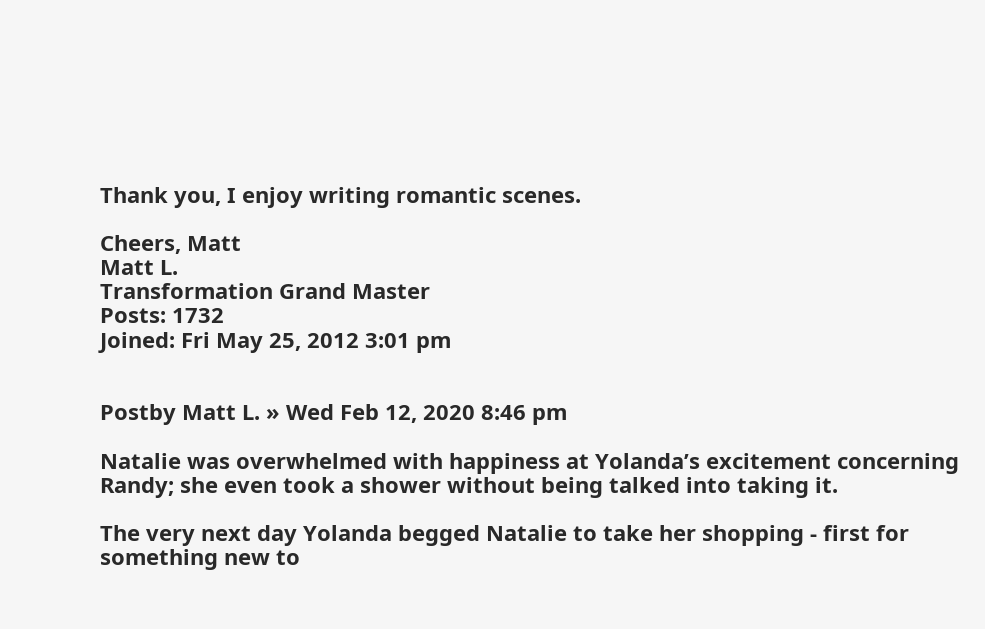Thank you, I enjoy writing romantic scenes.

Cheers, Matt
Matt L.
Transformation Grand Master
Posts: 1732
Joined: Fri May 25, 2012 3:01 pm


Postby Matt L. » Wed Feb 12, 2020 8:46 pm

Natalie was overwhelmed with happiness at Yolanda’s excitement concerning Randy; she even took a shower without being talked into taking it.

The very next day Yolanda begged Natalie to take her shopping - first for something new to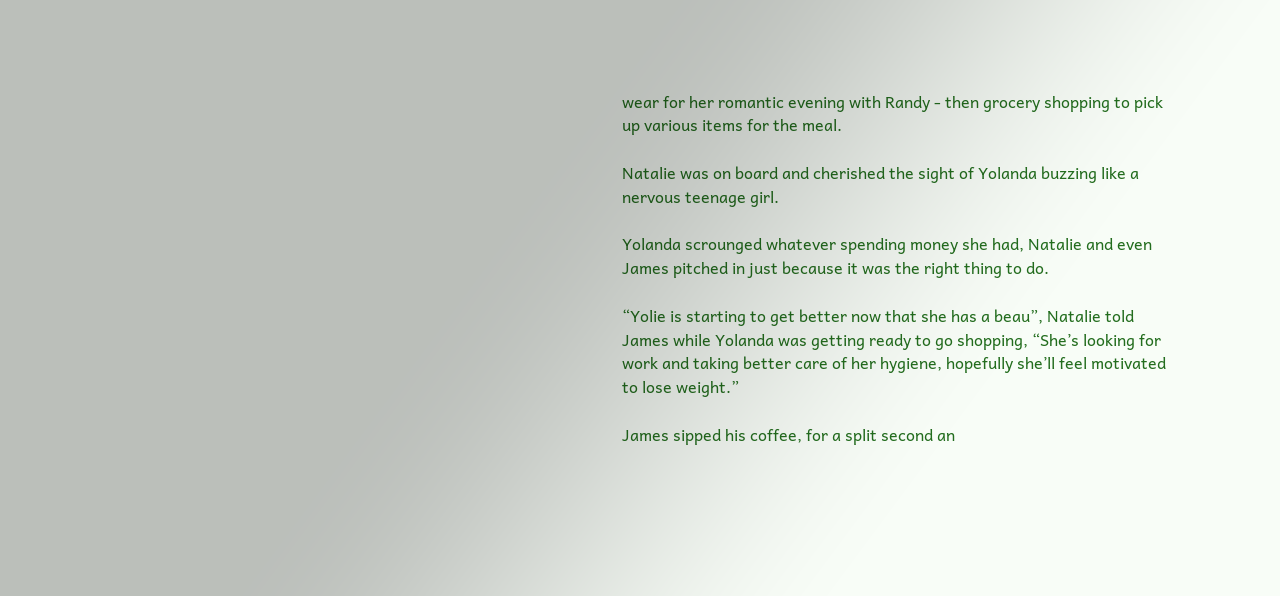wear for her romantic evening with Randy - then grocery shopping to pick up various items for the meal.

Natalie was on board and cherished the sight of Yolanda buzzing like a nervous teenage girl.

Yolanda scrounged whatever spending money she had, Natalie and even James pitched in just because it was the right thing to do.

“Yolie is starting to get better now that she has a beau”, Natalie told James while Yolanda was getting ready to go shopping, “She’s looking for work and taking better care of her hygiene, hopefully she’ll feel motivated to lose weight.”

James sipped his coffee, for a split second an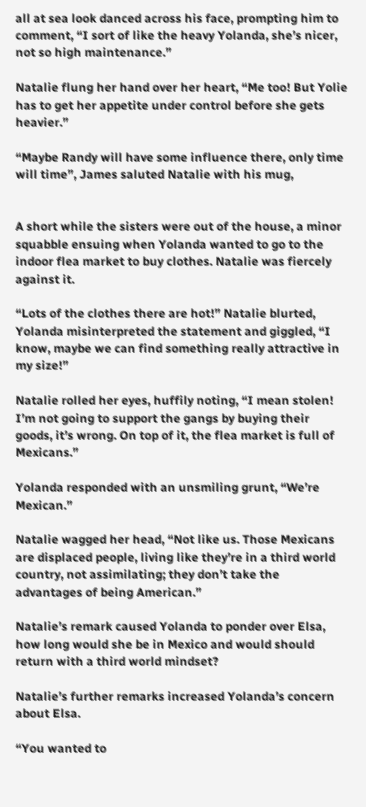all at sea look danced across his face, prompting him to comment, “I sort of like the heavy Yolanda, she’s nicer, not so high maintenance.”

Natalie flung her hand over her heart, “Me too! But Yolie has to get her appetite under control before she gets heavier.”

“Maybe Randy will have some influence there, only time will time”, James saluted Natalie with his mug,


A short while the sisters were out of the house, a minor squabble ensuing when Yolanda wanted to go to the indoor flea market to buy clothes. Natalie was fiercely against it.

“Lots of the clothes there are hot!” Natalie blurted, Yolanda misinterpreted the statement and giggled, “I know, maybe we can find something really attractive in my size!”

Natalie rolled her eyes, huffily noting, “I mean stolen! I’m not going to support the gangs by buying their goods, it’s wrong. On top of it, the flea market is full of Mexicans.”

Yolanda responded with an unsmiling grunt, “We’re Mexican.”

Natalie wagged her head, “Not like us. Those Mexicans are displaced people, living like they’re in a third world country, not assimilating; they don’t take the advantages of being American.”

Natalie’s remark caused Yolanda to ponder over Elsa, how long would she be in Mexico and would should return with a third world mindset?

Natalie’s further remarks increased Yolanda’s concern about Elsa.

“You wanted to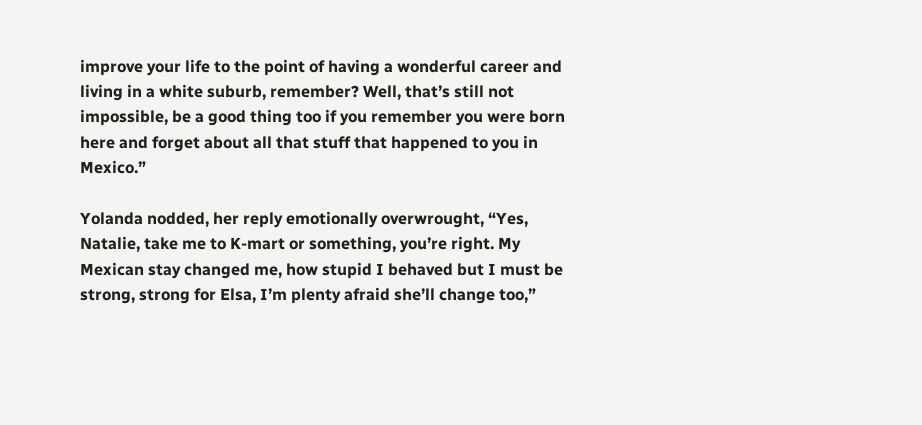improve your life to the point of having a wonderful career and living in a white suburb, remember? Well, that’s still not impossible, be a good thing too if you remember you were born here and forget about all that stuff that happened to you in Mexico.”

Yolanda nodded, her reply emotionally overwrought, “Yes, Natalie, take me to K-mart or something, you’re right. My Mexican stay changed me, how stupid I behaved but I must be strong, strong for Elsa, I’m plenty afraid she’ll change too,”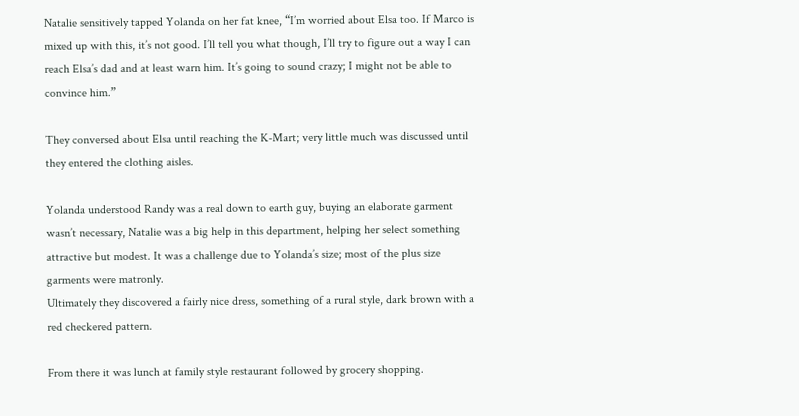Natalie sensitively tapped Yolanda on her fat knee, “I’m worried about Elsa too. If Marco is mixed up with this, it’s not good. I’ll tell you what though, I’ll try to figure out a way I can reach Elsa’s dad and at least warn him. It’s going to sound crazy; I might not be able to convince him.”

They conversed about Elsa until reaching the K-Mart; very little much was discussed until they entered the clothing aisles.

Yolanda understood Randy was a real down to earth guy, buying an elaborate garment wasn’t necessary, Natalie was a big help in this department, helping her select something attractive but modest. It was a challenge due to Yolanda’s size; most of the plus size garments were matronly.
Ultimately they discovered a fairly nice dress, something of a rural style, dark brown with a red checkered pattern.

From there it was lunch at family style restaurant followed by grocery shopping.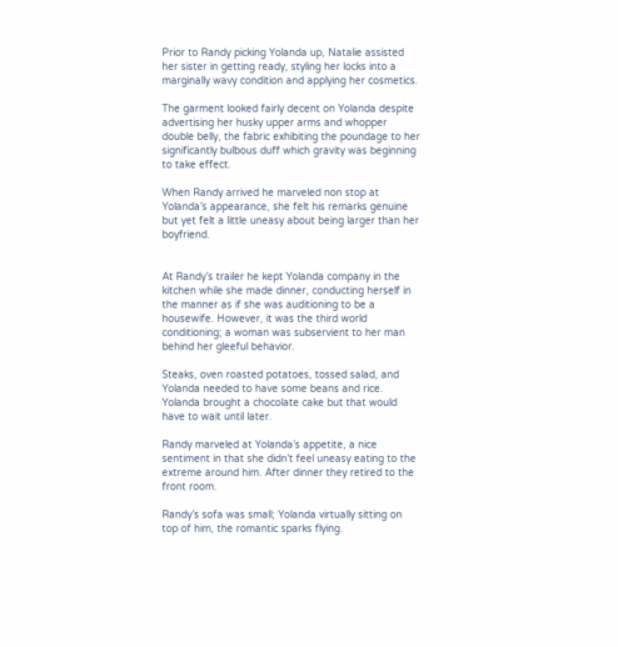Prior to Randy picking Yolanda up, Natalie assisted her sister in getting ready, styling her locks into a marginally wavy condition and applying her cosmetics.

The garment looked fairly decent on Yolanda despite advertising her husky upper arms and whopper double belly, the fabric exhibiting the poundage to her significantly bulbous duff which gravity was beginning to take effect.

When Randy arrived he marveled non stop at Yolanda’s appearance, she felt his remarks genuine but yet felt a little uneasy about being larger than her boyfriend.


At Randy’s trailer he kept Yolanda company in the kitchen while she made dinner, conducting herself in the manner as if she was auditioning to be a housewife. However, it was the third world conditioning; a woman was subservient to her man behind her gleeful behavior.

Steaks, oven roasted potatoes, tossed salad, and Yolanda needed to have some beans and rice.
Yolanda brought a chocolate cake but that would have to wait until later.

Randy marveled at Yolanda’s appetite, a nice sentiment in that she didn’t feel uneasy eating to the extreme around him. After dinner they retired to the front room.

Randy’s sofa was small; Yolanda virtually sitting on top of him, the romantic sparks flying.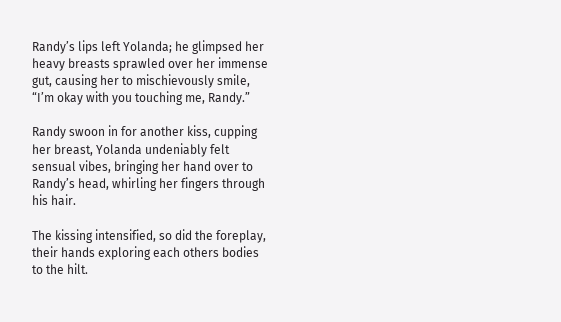Randy’s lips left Yolanda; he glimpsed her heavy breasts sprawled over her immense gut, causing her to mischievously smile, “I’m okay with you touching me, Randy.”

Randy swoon in for another kiss, cupping her breast, Yolanda undeniably felt sensual vibes, bringing her hand over to Randy’s head, whirling her fingers through his hair.

The kissing intensified, so did the foreplay, their hands exploring each others bodies to the hilt.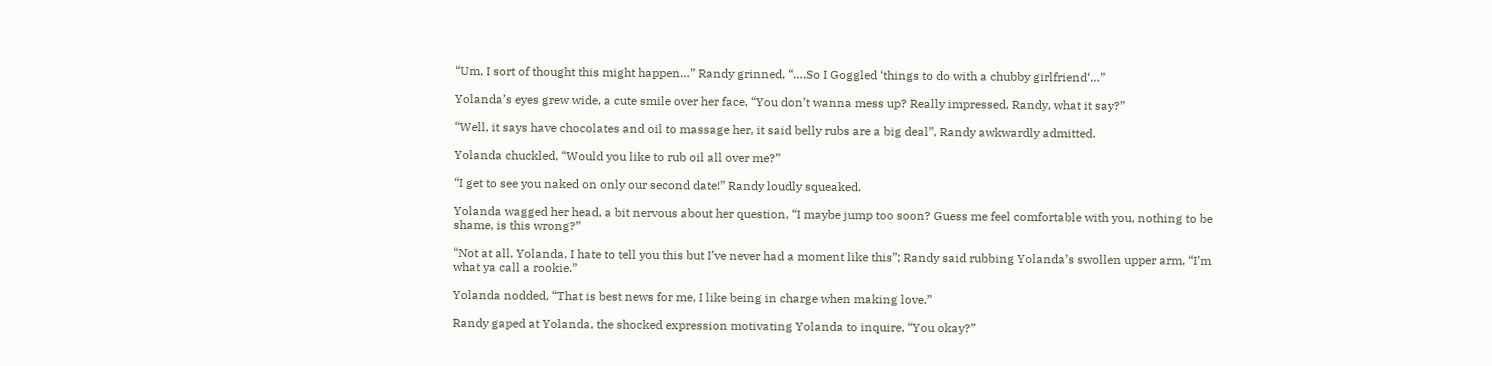“Um, I sort of thought this might happen…” Randy grinned, “….So I Goggled ‘things to do with a chubby girlfriend‘…”

Yolanda’s eyes grew wide, a cute smile over her face, “You don’t wanna mess up? Really impressed, Randy, what it say?”

“Well, it says have chocolates and oil to massage her, it said belly rubs are a big deal”, Randy awkwardly admitted.

Yolanda chuckled, “Would you like to rub oil all over me?”

“I get to see you naked on only our second date!” Randy loudly squeaked.

Yolanda wagged her head, a bit nervous about her question, “I maybe jump too soon? Guess me feel comfortable with you, nothing to be shame, is this wrong?”

“Not at all, Yolanda, I hate to tell you this but I’ve never had a moment like this”; Randy said rubbing Yolanda’s swollen upper arm, “I’m what ya call a rookie.”

Yolanda nodded, “That is best news for me, I like being in charge when making love.”

Randy gaped at Yolanda, the shocked expression motivating Yolanda to inquire, “You okay?”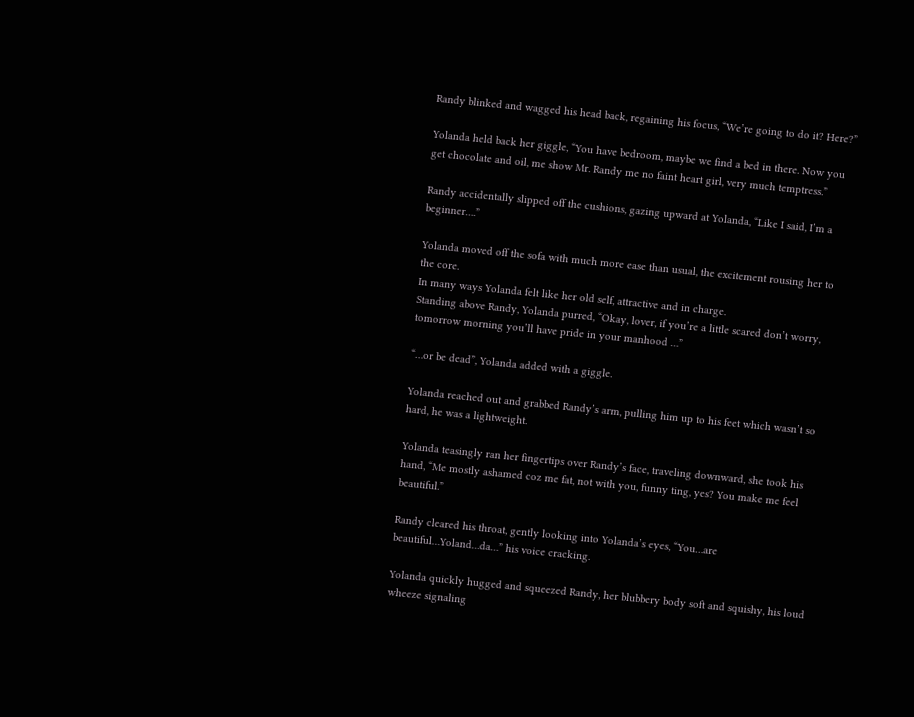Randy blinked and wagged his head back, regaining his focus, “We’re going to do it? Here?”

Yolanda held back her giggle, “You have bedroom, maybe we find a bed in there. Now you get chocolate and oil, me show Mr. Randy me no faint heart girl, very much temptress.”

Randy accidentally slipped off the cushions, gazing upward at Yolanda, “Like I said, I’m a beginner….”

Yolanda moved off the sofa with much more ease than usual, the excitement rousing her to the core.
In many ways Yolanda felt like her old self, attractive and in charge.
Standing above Randy, Yolanda purred, “Okay, lover, if you’re a little scared don’t worry, tomorrow morning you’ll have pride in your manhood …”

“…or be dead”, Yolanda added with a giggle.

Yolanda reached out and grabbed Randy’s arm, pulling him up to his feet which wasn’t so hard, he was a lightweight.

Yolanda teasingly ran her fingertips over Randy’s face, traveling downward, she took his hand, “Me mostly ashamed coz me fat, not with you, funny ting, yes? You make me feel beautiful.”

Randy cleared his throat, gently looking into Yolanda’s eyes, “You…are beautiful…Yoland…da…” his voice cracking.

Yolanda quickly hugged and squeezed Randy, her blubbery body soft and squishy, his loud wheeze signaling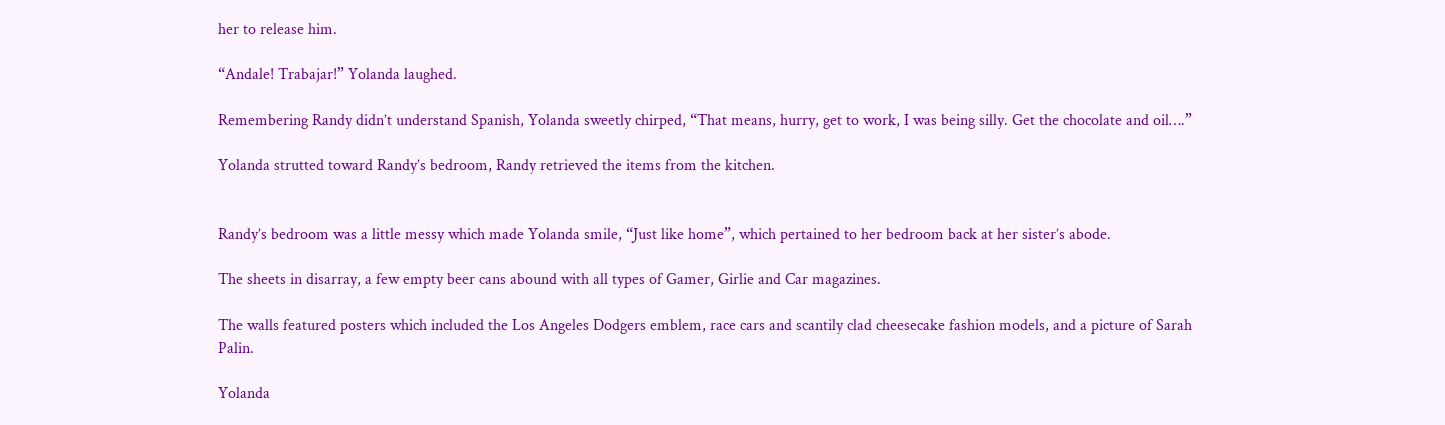her to release him.

“Andale! Trabajar!” Yolanda laughed.

Remembering Randy didn’t understand Spanish, Yolanda sweetly chirped, “That means, hurry, get to work, I was being silly. Get the chocolate and oil….”

Yolanda strutted toward Randy’s bedroom, Randy retrieved the items from the kitchen.


Randy’s bedroom was a little messy which made Yolanda smile, “Just like home”, which pertained to her bedroom back at her sister’s abode.

The sheets in disarray, a few empty beer cans abound with all types of Gamer, Girlie and Car magazines.

The walls featured posters which included the Los Angeles Dodgers emblem, race cars and scantily clad cheesecake fashion models, and a picture of Sarah Palin.

Yolanda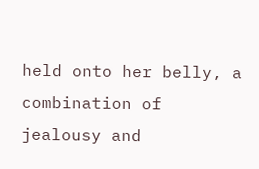held onto her belly, a combination of jealousy and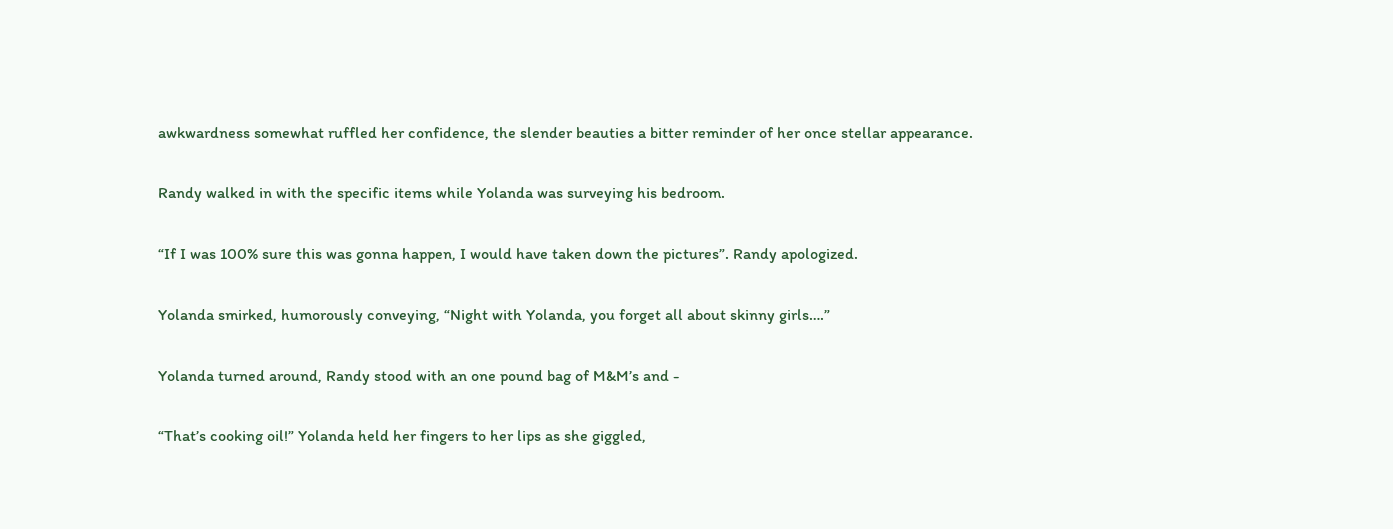awkwardness somewhat ruffled her confidence, the slender beauties a bitter reminder of her once stellar appearance.

Randy walked in with the specific items while Yolanda was surveying his bedroom.

“If I was 100% sure this was gonna happen, I would have taken down the pictures”. Randy apologized.

Yolanda smirked, humorously conveying, “Night with Yolanda, you forget all about skinny girls….”

Yolanda turned around, Randy stood with an one pound bag of M&M’s and -

“That’s cooking oil!” Yolanda held her fingers to her lips as she giggled,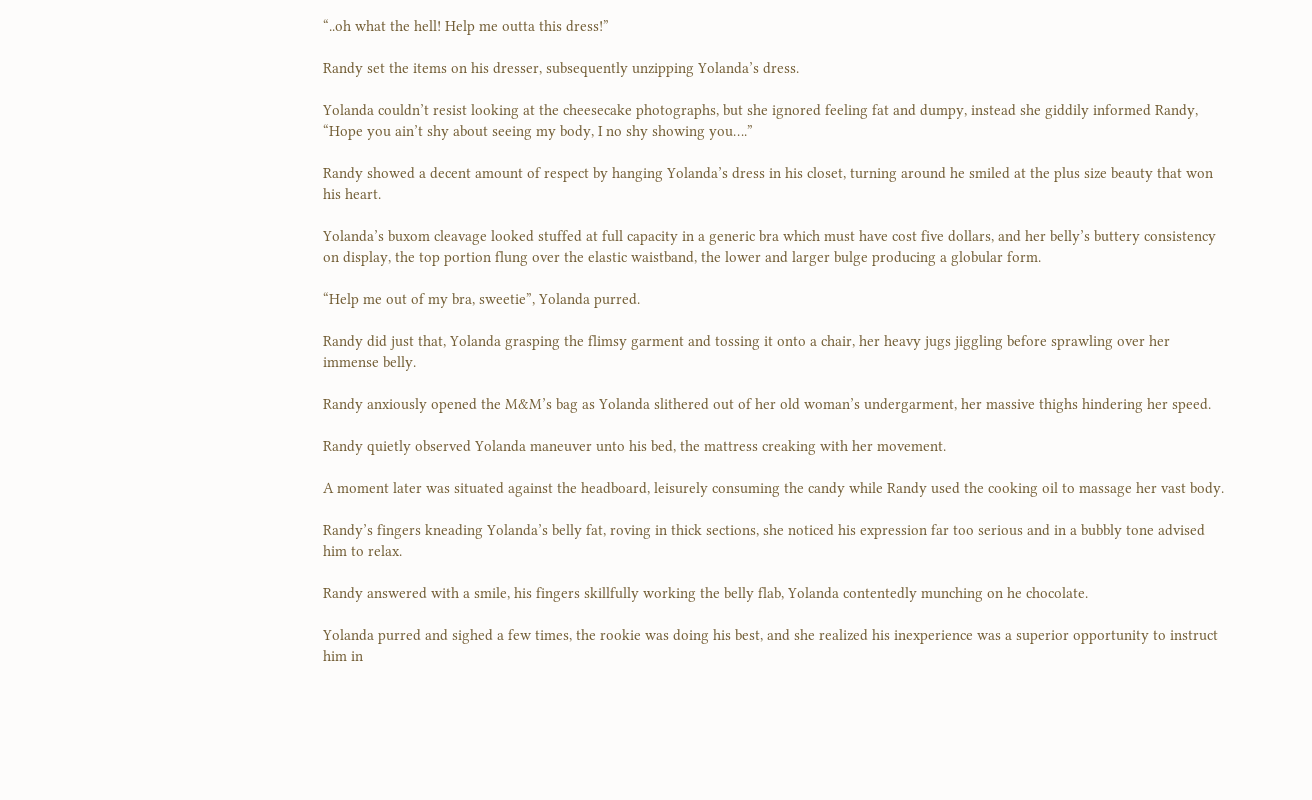“..oh what the hell! Help me outta this dress!”

Randy set the items on his dresser, subsequently unzipping Yolanda’s dress.

Yolanda couldn’t resist looking at the cheesecake photographs, but she ignored feeling fat and dumpy, instead she giddily informed Randy, “Hope you ain’t shy about seeing my body, I no shy showing you….”

Randy showed a decent amount of respect by hanging Yolanda’s dress in his closet, turning around he smiled at the plus size beauty that won his heart.

Yolanda’s buxom cleavage looked stuffed at full capacity in a generic bra which must have cost five dollars, and her belly’s buttery consistency on display, the top portion flung over the elastic waistband, the lower and larger bulge producing a globular form.

“Help me out of my bra, sweetie”, Yolanda purred.

Randy did just that, Yolanda grasping the flimsy garment and tossing it onto a chair, her heavy jugs jiggling before sprawling over her immense belly.

Randy anxiously opened the M&M’s bag as Yolanda slithered out of her old woman’s undergarment, her massive thighs hindering her speed.

Randy quietly observed Yolanda maneuver unto his bed, the mattress creaking with her movement.

A moment later was situated against the headboard, leisurely consuming the candy while Randy used the cooking oil to massage her vast body.

Randy’s fingers kneading Yolanda’s belly fat, roving in thick sections, she noticed his expression far too serious and in a bubbly tone advised him to relax.

Randy answered with a smile, his fingers skillfully working the belly flab, Yolanda contentedly munching on he chocolate.

Yolanda purred and sighed a few times, the rookie was doing his best, and she realized his inexperience was a superior opportunity to instruct him in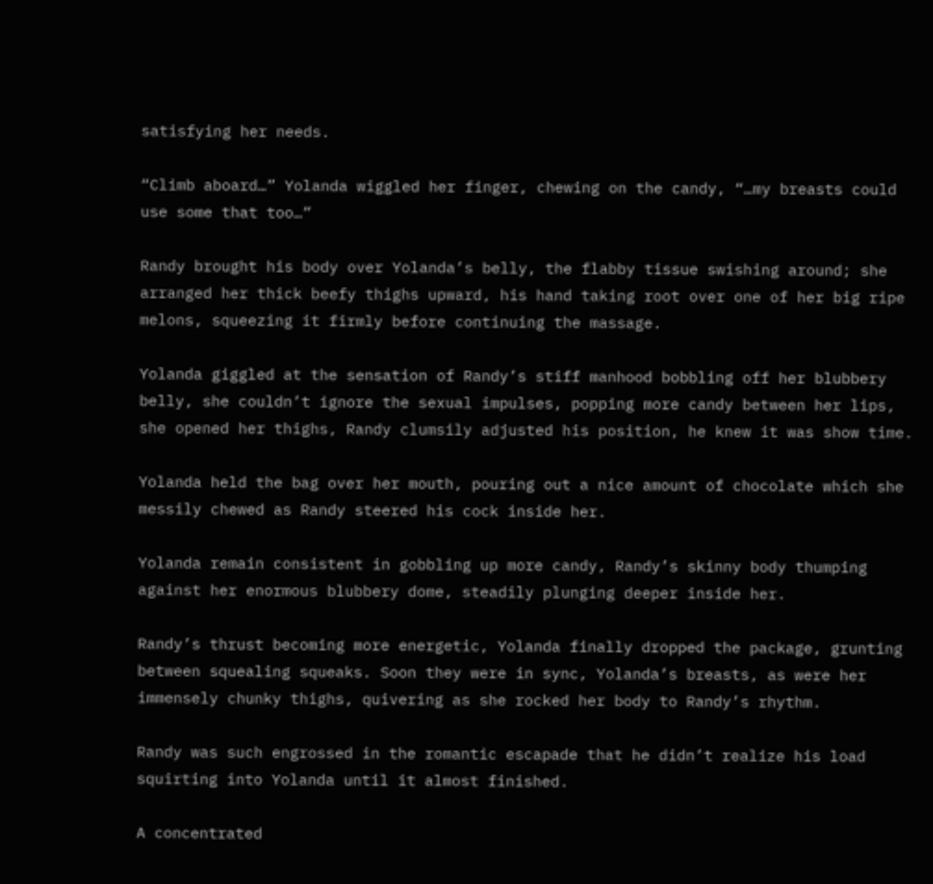satisfying her needs.

“Climb aboard…” Yolanda wiggled her finger, chewing on the candy, “…my breasts could use some that too…”

Randy brought his body over Yolanda’s belly, the flabby tissue swishing around; she arranged her thick beefy thighs upward, his hand taking root over one of her big ripe melons, squeezing it firmly before continuing the massage.

Yolanda giggled at the sensation of Randy’s stiff manhood bobbling off her blubbery belly, she couldn’t ignore the sexual impulses, popping more candy between her lips, she opened her thighs, Randy clumsily adjusted his position, he knew it was show time.

Yolanda held the bag over her mouth, pouring out a nice amount of chocolate which she messily chewed as Randy steered his cock inside her.

Yolanda remain consistent in gobbling up more candy, Randy’s skinny body thumping against her enormous blubbery dome, steadily plunging deeper inside her.

Randy’s thrust becoming more energetic, Yolanda finally dropped the package, grunting between squealing squeaks. Soon they were in sync, Yolanda’s breasts, as were her immensely chunky thighs, quivering as she rocked her body to Randy’s rhythm.

Randy was such engrossed in the romantic escapade that he didn’t realize his load squirting into Yolanda until it almost finished.

A concentrated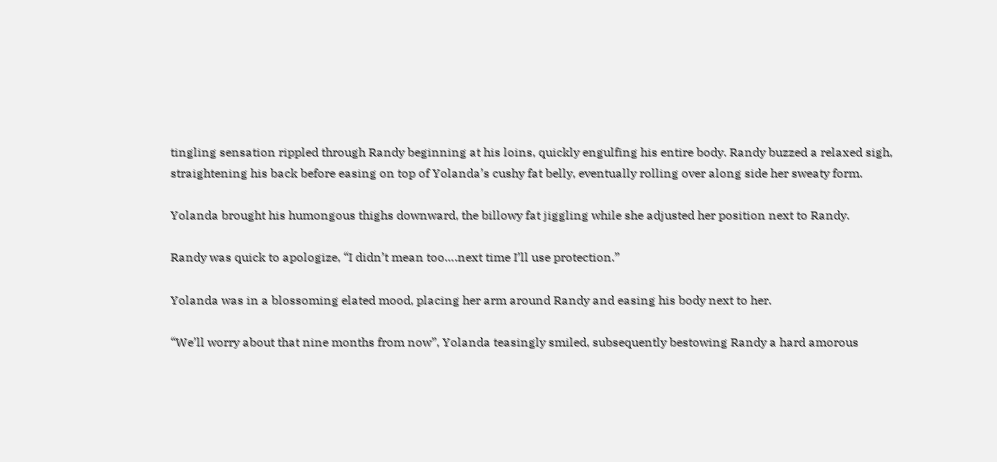tingling sensation rippled through Randy beginning at his loins, quickly engulfing his entire body. Randy buzzed a relaxed sigh, straightening his back before easing on top of Yolanda’s cushy fat belly, eventually rolling over along side her sweaty form.

Yolanda brought his humongous thighs downward, the billowy fat jiggling while she adjusted her position next to Randy.

Randy was quick to apologize, “I didn’t mean too….next time I’ll use protection.”

Yolanda was in a blossoming elated mood, placing her arm around Randy and easing his body next to her.

“We’ll worry about that nine months from now”, Yolanda teasingly smiled, subsequently bestowing Randy a hard amorous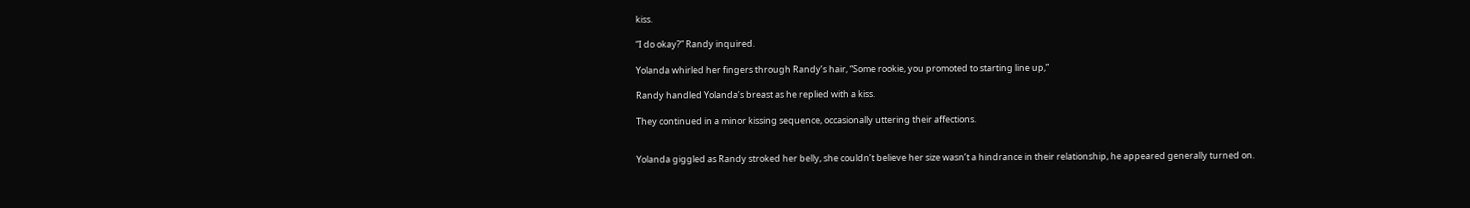kiss.

“I do okay?” Randy inquired.

Yolanda whirled her fingers through Randy’s hair, “Some rookie, you promoted to starting line up,”

Randy handled Yolanda’s breast as he replied with a kiss.

They continued in a minor kissing sequence, occasionally uttering their affections.


Yolanda giggled as Randy stroked her belly, she couldn’t believe her size wasn’t a hindrance in their relationship, he appeared generally turned on.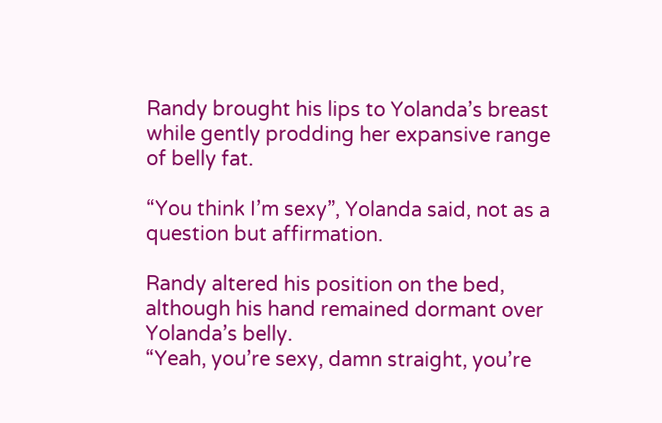Randy brought his lips to Yolanda’s breast while gently prodding her expansive range of belly fat.

“You think I’m sexy”, Yolanda said, not as a question but affirmation.

Randy altered his position on the bed, although his hand remained dormant over Yolanda’s belly.
“Yeah, you’re sexy, damn straight, you’re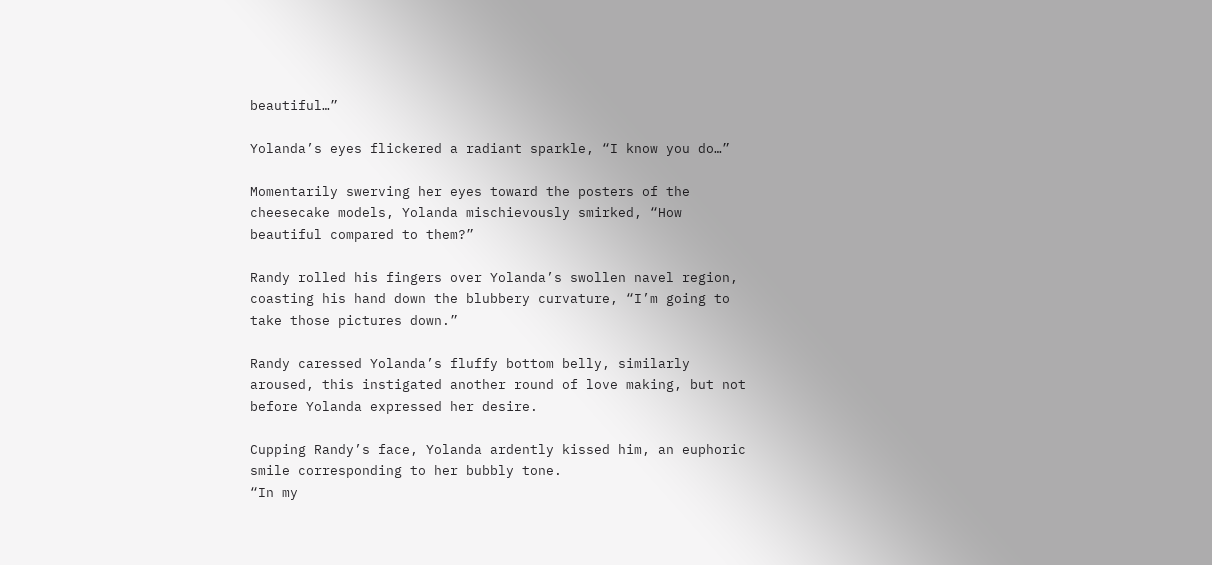beautiful…”

Yolanda’s eyes flickered a radiant sparkle, “I know you do…”

Momentarily swerving her eyes toward the posters of the cheesecake models, Yolanda mischievously smirked, “How beautiful compared to them?”

Randy rolled his fingers over Yolanda’s swollen navel region, coasting his hand down the blubbery curvature, “I’m going to take those pictures down.”

Randy caressed Yolanda’s fluffy bottom belly, similarly aroused, this instigated another round of love making, but not before Yolanda expressed her desire.

Cupping Randy’s face, Yolanda ardently kissed him, an euphoric smile corresponding to her bubbly tone.
“In my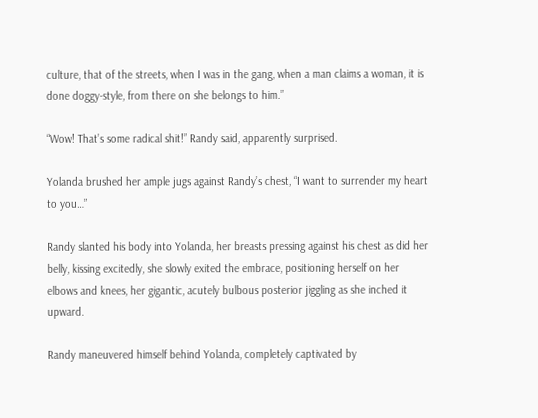culture, that of the streets, when I was in the gang, when a man claims a woman, it is done doggy-style, from there on she belongs to him.”

“Wow! That’s some radical shit!” Randy said, apparently surprised.

Yolanda brushed her ample jugs against Randy’s chest, “I want to surrender my heart to you…”

Randy slanted his body into Yolanda, her breasts pressing against his chest as did her belly, kissing excitedly, she slowly exited the embrace, positioning herself on her elbows and knees, her gigantic, acutely bulbous posterior jiggling as she inched it upward.

Randy maneuvered himself behind Yolanda, completely captivated by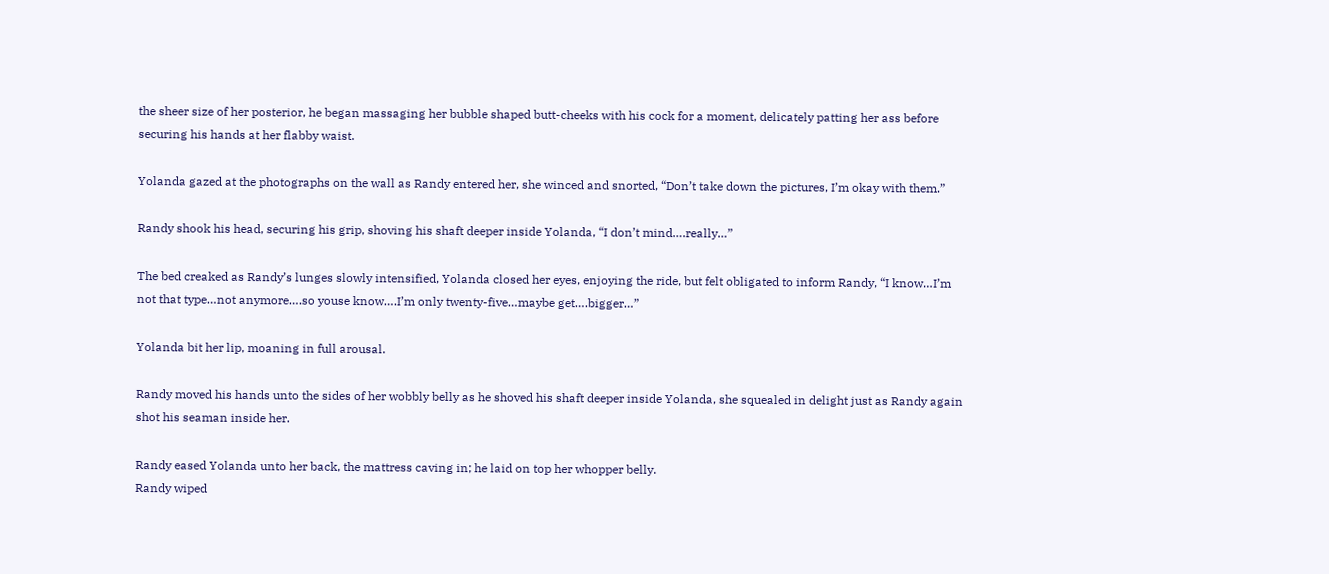the sheer size of her posterior, he began massaging her bubble shaped butt-cheeks with his cock for a moment, delicately patting her ass before securing his hands at her flabby waist.

Yolanda gazed at the photographs on the wall as Randy entered her, she winced and snorted, “Don’t take down the pictures, I’m okay with them.”

Randy shook his head, securing his grip, shoving his shaft deeper inside Yolanda, “I don’t mind….really…”

The bed creaked as Randy’s lunges slowly intensified, Yolanda closed her eyes, enjoying the ride, but felt obligated to inform Randy, “I know…I’m not that type…not anymore….so youse know….I’m only twenty-five…maybe get….bigger…”

Yolanda bit her lip, moaning in full arousal.

Randy moved his hands unto the sides of her wobbly belly as he shoved his shaft deeper inside Yolanda, she squealed in delight just as Randy again shot his seaman inside her.

Randy eased Yolanda unto her back, the mattress caving in; he laid on top her whopper belly.
Randy wiped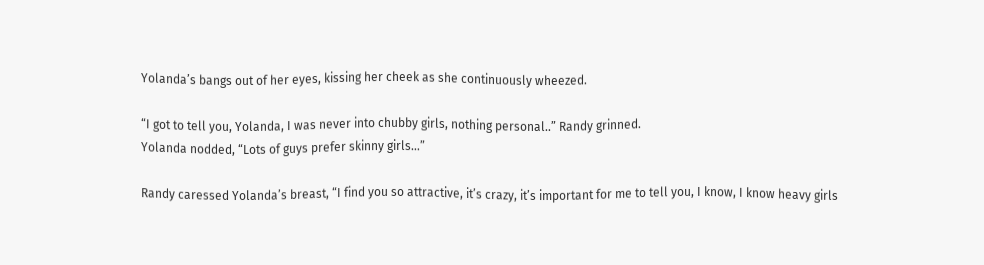Yolanda’s bangs out of her eyes, kissing her cheek as she continuously wheezed.

“I got to tell you, Yolanda, I was never into chubby girls, nothing personal..” Randy grinned.
Yolanda nodded, “Lots of guys prefer skinny girls…”

Randy caressed Yolanda’s breast, “I find you so attractive, it’s crazy, it’s important for me to tell you, I know, I know heavy girls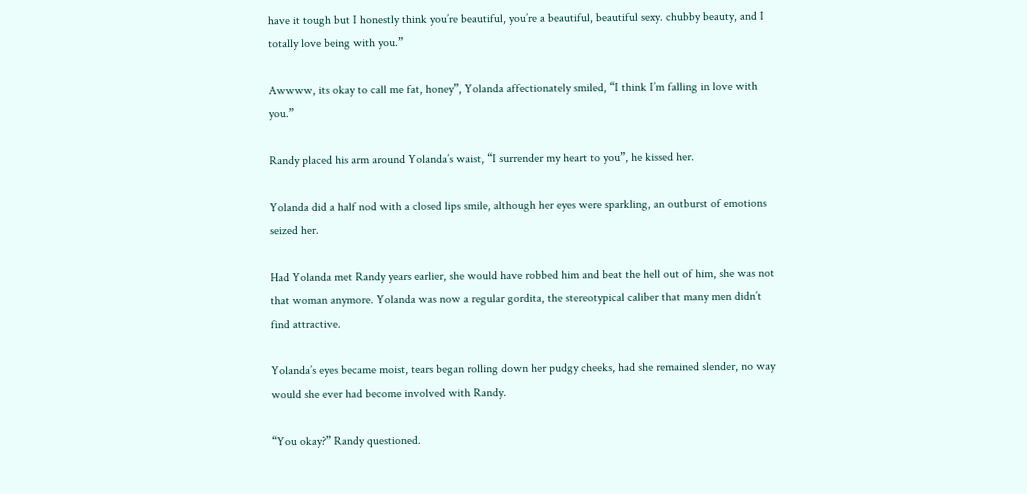have it tough but I honestly think you’re beautiful, you’re a beautiful, beautiful sexy. chubby beauty, and I totally love being with you.”

Awwww, its okay to call me fat, honey”, Yolanda affectionately smiled, “I think I’m falling in love with you.”

Randy placed his arm around Yolanda’s waist, “I surrender my heart to you”, he kissed her.

Yolanda did a half nod with a closed lips smile, although her eyes were sparkling, an outburst of emotions seized her.

Had Yolanda met Randy years earlier, she would have robbed him and beat the hell out of him, she was not that woman anymore. Yolanda was now a regular gordita, the stereotypical caliber that many men didn’t find attractive.

Yolanda’s eyes became moist, tears began rolling down her pudgy cheeks, had she remained slender, no way would she ever had become involved with Randy.

“You okay?” Randy questioned.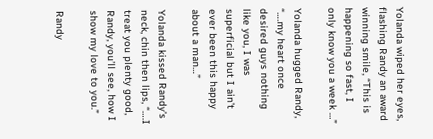Yolanda wiped her eyes, flashing Randy an award winning smile, “This is happening so fast, I only know you a week …”

Yolanda hugged Randy, “….my heart once desired guys nothing like you, I was superficial but I ain’t ever been this happy about a man…”

Yolanda kissed Randy’s neck, chin then lips, “….I treat you plenty good, Randy, you’ll see, how I show my love to you.”

Randy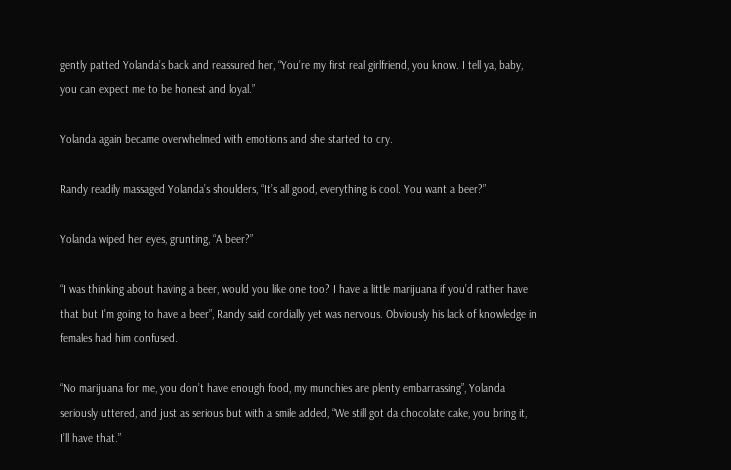gently patted Yolanda’s back and reassured her, “You’re my first real girlfriend, you know. I tell ya, baby, you can expect me to be honest and loyal.”

Yolanda again became overwhelmed with emotions and she started to cry.

Randy readily massaged Yolanda’s shoulders, “It’s all good, everything is cool. You want a beer?”

Yolanda wiped her eyes, grunting, “A beer?”

“I was thinking about having a beer, would you like one too? I have a little marijuana if you’d rather have that but I’m going to have a beer”, Randy said cordially yet was nervous. Obviously his lack of knowledge in females had him confused.

“No marijuana for me, you don’t have enough food, my munchies are plenty embarrassing”, Yolanda seriously uttered, and just as serious but with a smile added, “We still got da chocolate cake, you bring it, I’ll have that.”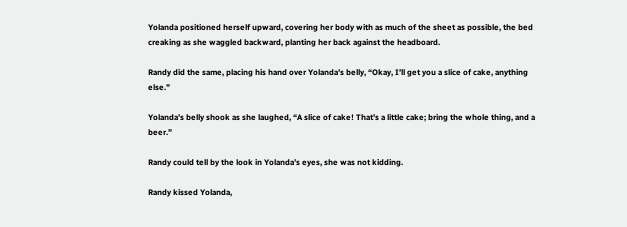Yolanda positioned herself upward, covering her body with as much of the sheet as possible, the bed creaking as she waggled backward, planting her back against the headboard.

Randy did the same, placing his hand over Yolanda’s belly, “Okay, I’ll get you a slice of cake, anything else.”

Yolanda’s belly shook as she laughed, “A slice of cake! That’s a little cake; bring the whole thing, and a beer.”

Randy could tell by the look in Yolanda’s eyes, she was not kidding.

Randy kissed Yolanda,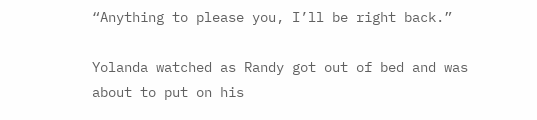“Anything to please you, I’ll be right back.”

Yolanda watched as Randy got out of bed and was about to put on his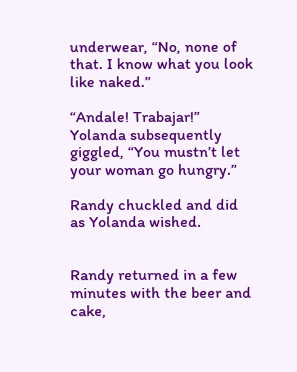underwear, “No, none of that. I know what you look like naked.”

“Andale! Trabajar!” Yolanda subsequently giggled, “You mustn’t let your woman go hungry.”

Randy chuckled and did as Yolanda wished.


Randy returned in a few minutes with the beer and cake,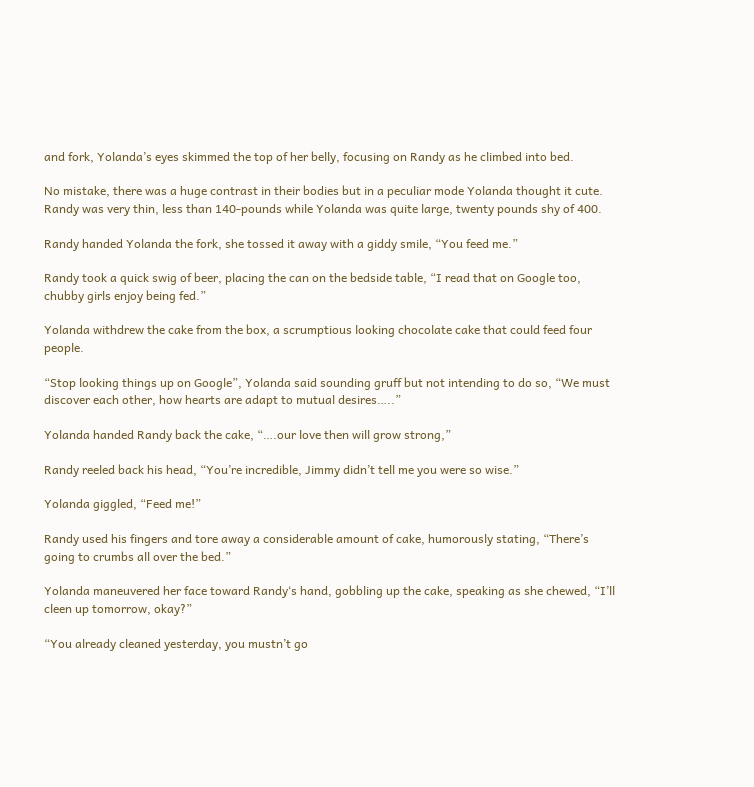and fork, Yolanda’s eyes skimmed the top of her belly, focusing on Randy as he climbed into bed.

No mistake, there was a huge contrast in their bodies but in a peculiar mode Yolanda thought it cute. Randy was very thin, less than 140-pounds while Yolanda was quite large, twenty pounds shy of 400.

Randy handed Yolanda the fork, she tossed it away with a giddy smile, “You feed me.”

Randy took a quick swig of beer, placing the can on the bedside table, “I read that on Google too, chubby girls enjoy being fed.”

Yolanda withdrew the cake from the box, a scrumptious looking chocolate cake that could feed four people.

“Stop looking things up on Google”, Yolanda said sounding gruff but not intending to do so, “We must discover each other, how hearts are adapt to mutual desires…..”

Yolanda handed Randy back the cake, “….our love then will grow strong,”

Randy reeled back his head, “You’re incredible, Jimmy didn’t tell me you were so wise.”

Yolanda giggled, “Feed me!”

Randy used his fingers and tore away a considerable amount of cake, humorously stating, “There’s going to crumbs all over the bed.”

Yolanda maneuvered her face toward Randy‘s hand, gobbling up the cake, speaking as she chewed, “I’ll cleen up tomorrow, okay?”

“You already cleaned yesterday, you mustn’t go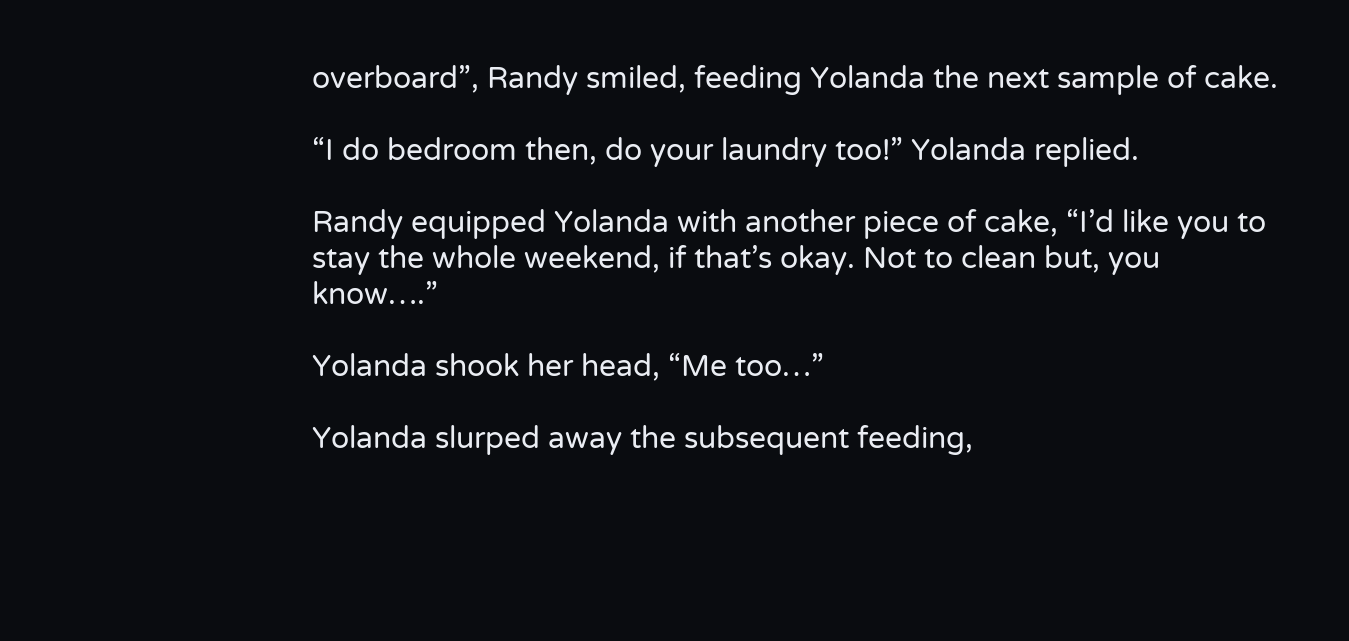overboard”, Randy smiled, feeding Yolanda the next sample of cake.

“I do bedroom then, do your laundry too!” Yolanda replied.

Randy equipped Yolanda with another piece of cake, “I’d like you to stay the whole weekend, if that’s okay. Not to clean but, you know….”

Yolanda shook her head, “Me too…”

Yolanda slurped away the subsequent feeding,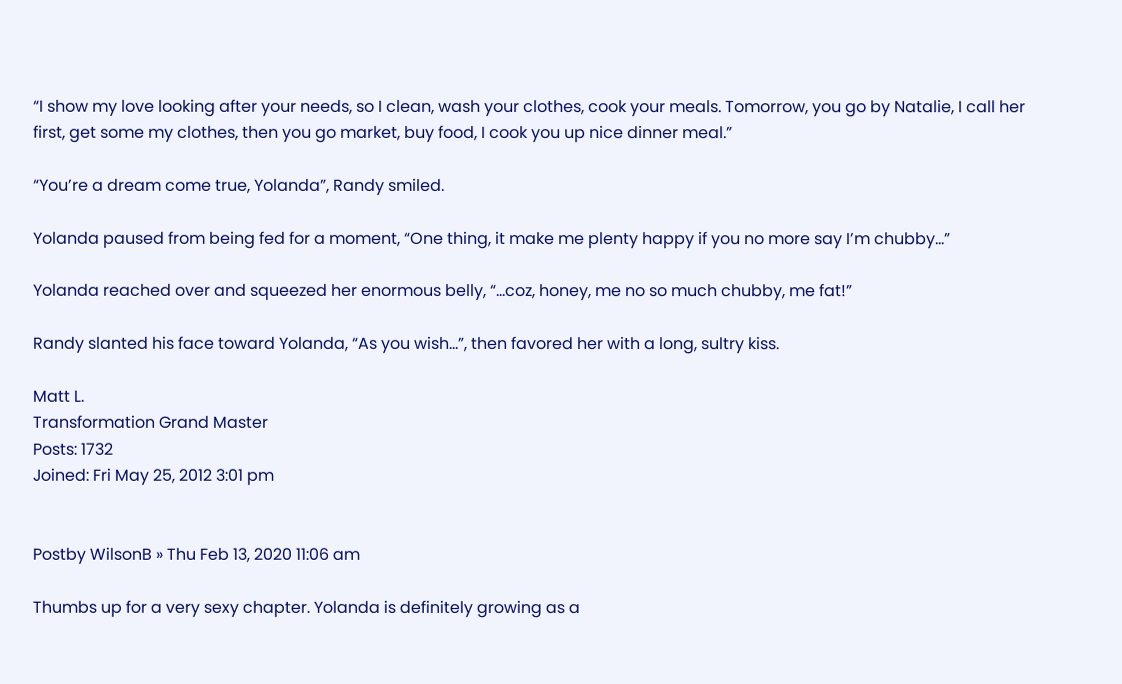“I show my love looking after your needs, so I clean, wash your clothes, cook your meals. Tomorrow, you go by Natalie, I call her first, get some my clothes, then you go market, buy food, I cook you up nice dinner meal.”

“You’re a dream come true, Yolanda”, Randy smiled.

Yolanda paused from being fed for a moment, “One thing, it make me plenty happy if you no more say I’m chubby…”

Yolanda reached over and squeezed her enormous belly, “…coz, honey, me no so much chubby, me fat!”

Randy slanted his face toward Yolanda, “As you wish…”, then favored her with a long, sultry kiss.

Matt L.
Transformation Grand Master
Posts: 1732
Joined: Fri May 25, 2012 3:01 pm


Postby WilsonB » Thu Feb 13, 2020 11:06 am

Thumbs up for a very sexy chapter. Yolanda is definitely growing as a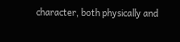character, both physically and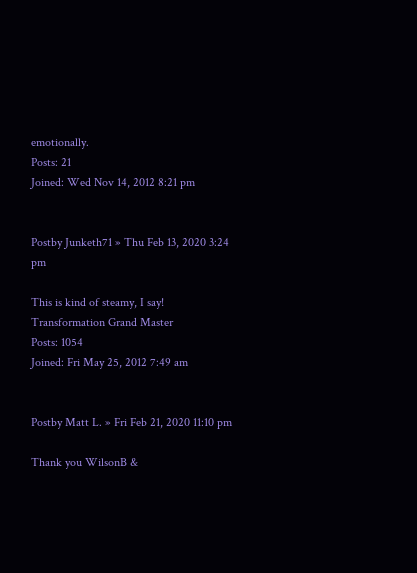emotionally.
Posts: 21
Joined: Wed Nov 14, 2012 8:21 pm


Postby Junketh71 » Thu Feb 13, 2020 3:24 pm

This is kind of steamy, I say!
Transformation Grand Master
Posts: 1054
Joined: Fri May 25, 2012 7:49 am


Postby Matt L. » Fri Feb 21, 2020 11:10 pm

Thank you WilsonB &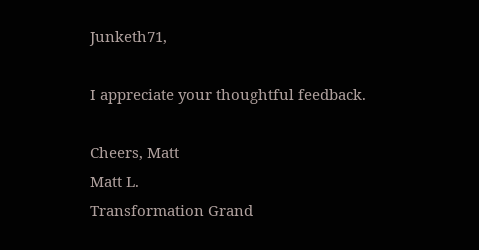Junketh71,

I appreciate your thoughtful feedback.

Cheers, Matt
Matt L.
Transformation Grand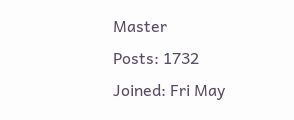Master
Posts: 1732
Joined: Fri May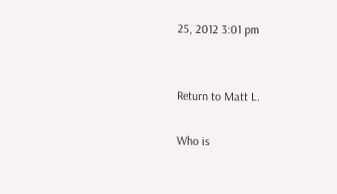25, 2012 3:01 pm


Return to Matt L.

Who is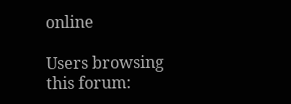online

Users browsing this forum: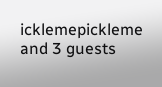icklemepickleme and 3 guests